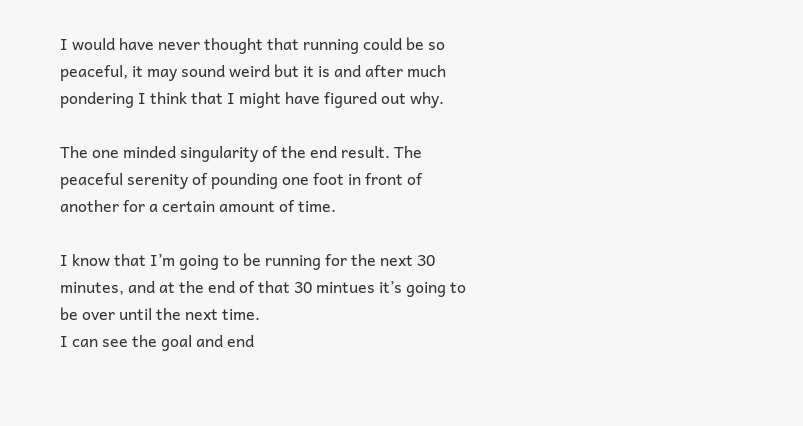I would have never thought that running could be so peaceful, it may sound weird but it is and after much pondering I think that I might have figured out why.

The one minded singularity of the end result. The peaceful serenity of pounding one foot in front of another for a certain amount of time.

I know that I’m going to be running for the next 30 minutes, and at the end of that 30 mintues it’s going to be over until the next time.
I can see the goal and end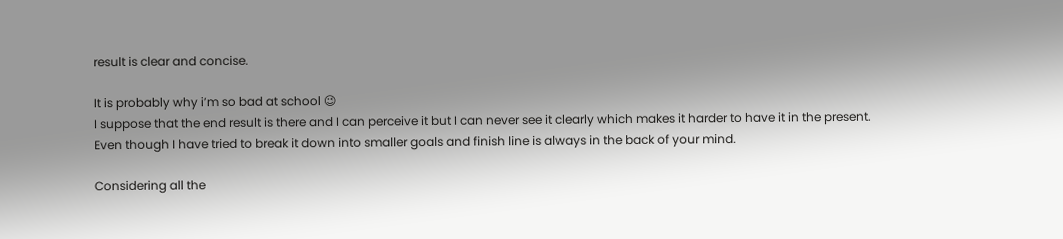result is clear and concise.

It is probably why i’m so bad at school 😉
I suppose that the end result is there and I can perceive it but I can never see it clearly which makes it harder to have it in the present.
Even though I have tried to break it down into smaller goals and finish line is always in the back of your mind.

Considering all the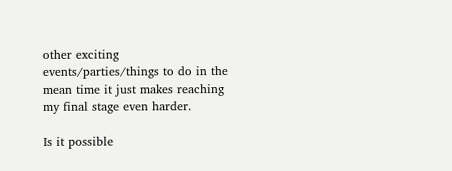other exciting events/parties/things to do in the mean time it just makes reaching my final stage even harder.

Is it possible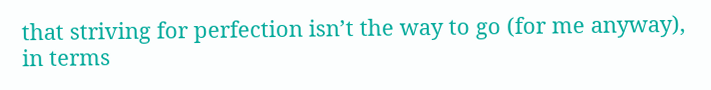that striving for perfection isn’t the way to go (for me anyway), in terms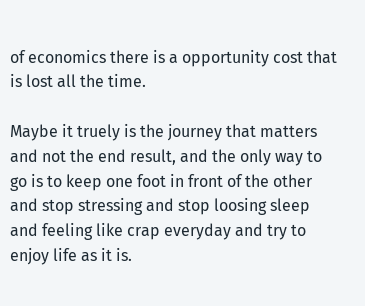of economics there is a opportunity cost that is lost all the time.

Maybe it truely is the journey that matters and not the end result, and the only way to go is to keep one foot in front of the other and stop stressing and stop loosing sleep and feeling like crap everyday and try to enjoy life as it is.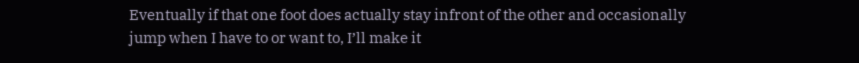Eventually if that one foot does actually stay infront of the other and occasionally jump when I have to or want to, I’ll make it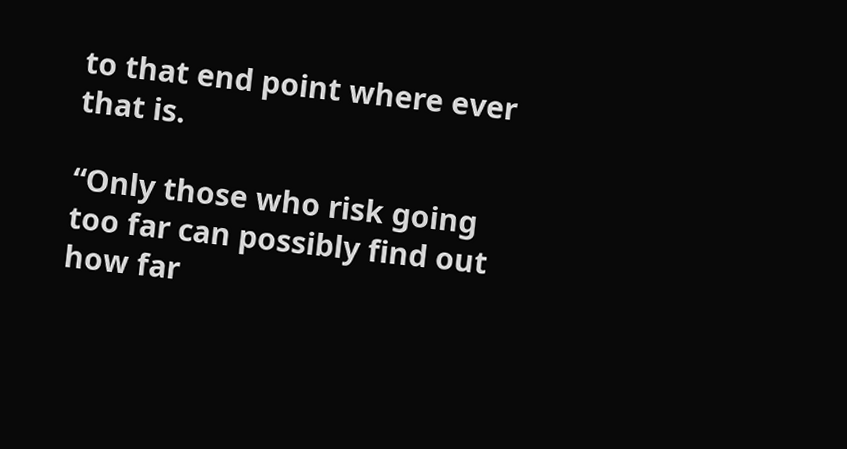to that end point where ever that is.

“Only those who risk going too far can possibly find out how far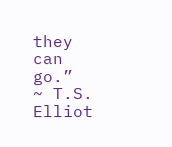they can go.”
~ T.S. Elliot